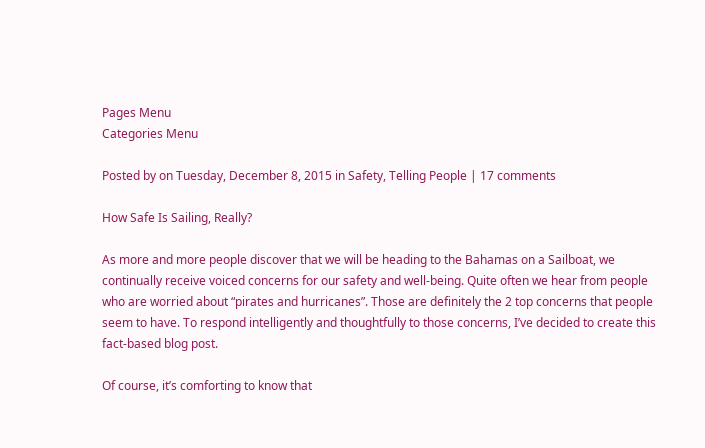Pages Menu
Categories Menu

Posted by on Tuesday, December 8, 2015 in Safety, Telling People | 17 comments

How Safe Is Sailing, Really?

As more and more people discover that we will be heading to the Bahamas on a Sailboat, we continually receive voiced concerns for our safety and well-being. Quite often we hear from people who are worried about “pirates and hurricanes”. Those are definitely the 2 top concerns that people seem to have. To respond intelligently and thoughtfully to those concerns, I’ve decided to create this fact-based blog post.

Of course, it’s comforting to know that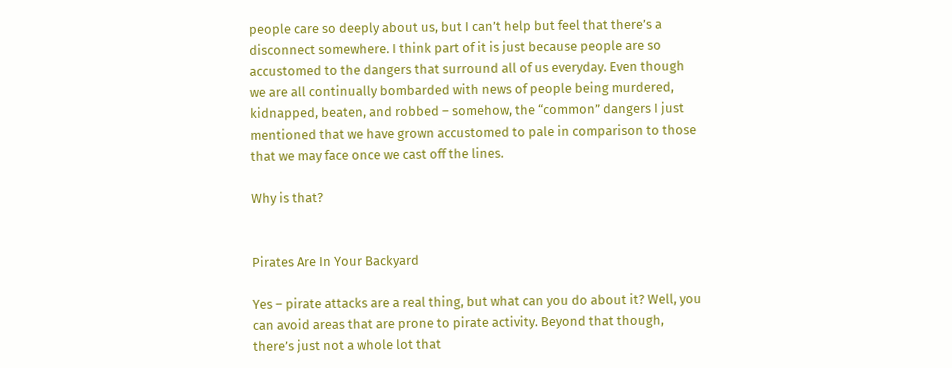people care so deeply about us, but I can’t help but feel that there’s a disconnect somewhere. I think part of it is just because people are so accustomed to the dangers that surround all of us everyday. Even though we are all continually bombarded with news of people being murdered, kidnapped, beaten, and robbed – somehow, the “common” dangers I just mentioned that we have grown accustomed to pale in comparison to those that we may face once we cast off the lines.

Why is that?


Pirates Are In Your Backyard

Yes – pirate attacks are a real thing, but what can you do about it? Well, you can avoid areas that are prone to pirate activity. Beyond that though, there’s just not a whole lot that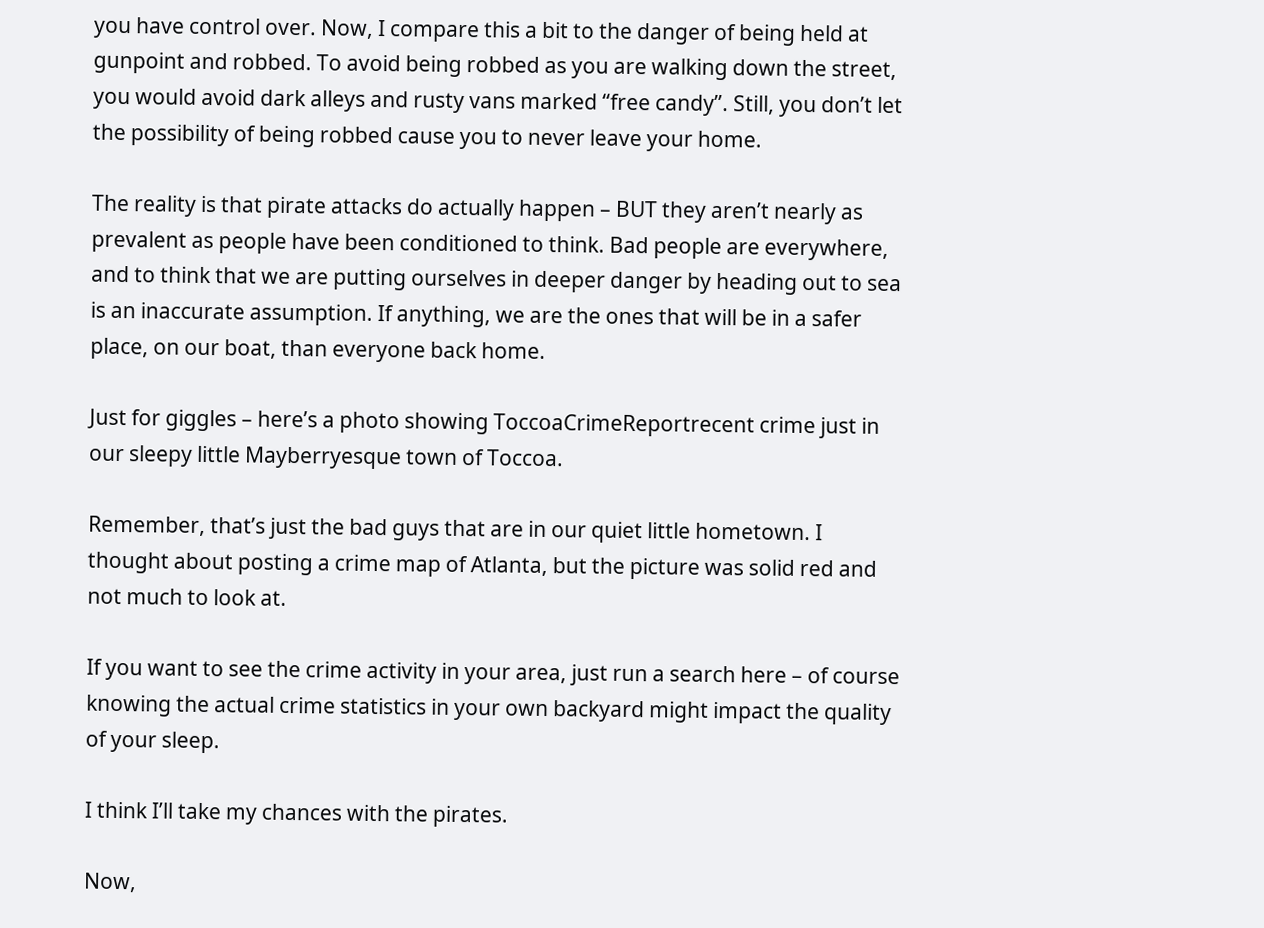you have control over. Now, I compare this a bit to the danger of being held at gunpoint and robbed. To avoid being robbed as you are walking down the street, you would avoid dark alleys and rusty vans marked “free candy”. Still, you don’t let the possibility of being robbed cause you to never leave your home.

The reality is that pirate attacks do actually happen – BUT they aren’t nearly as prevalent as people have been conditioned to think. Bad people are everywhere, and to think that we are putting ourselves in deeper danger by heading out to sea is an inaccurate assumption. If anything, we are the ones that will be in a safer place, on our boat, than everyone back home.

Just for giggles – here’s a photo showing ToccoaCrimeReportrecent crime just in our sleepy little Mayberryesque town of Toccoa.

Remember, that’s just the bad guys that are in our quiet little hometown. I thought about posting a crime map of Atlanta, but the picture was solid red and not much to look at.

If you want to see the crime activity in your area, just run a search here – of course knowing the actual crime statistics in your own backyard might impact the quality of your sleep.

I think I’ll take my chances with the pirates.

Now,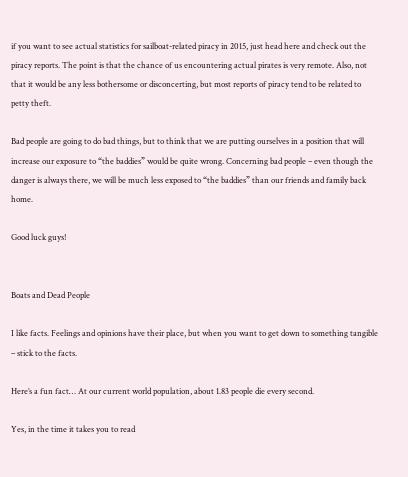if you want to see actual statistics for sailboat-related piracy in 2015, just head here and check out the piracy reports. The point is that the chance of us encountering actual pirates is very remote. Also, not that it would be any less bothersome or disconcerting, but most reports of piracy tend to be related to petty theft.

Bad people are going to do bad things, but to think that we are putting ourselves in a position that will increase our exposure to “the baddies” would be quite wrong. Concerning bad people – even though the danger is always there, we will be much less exposed to “the baddies” than our friends and family back home.

Good luck guys!


Boats and Dead People

I like facts. Feelings and opinions have their place, but when you want to get down to something tangible – stick to the facts.

Here’s a fun fact… At our current world population, about 1.83 people die every second.

Yes, in the time it takes you to read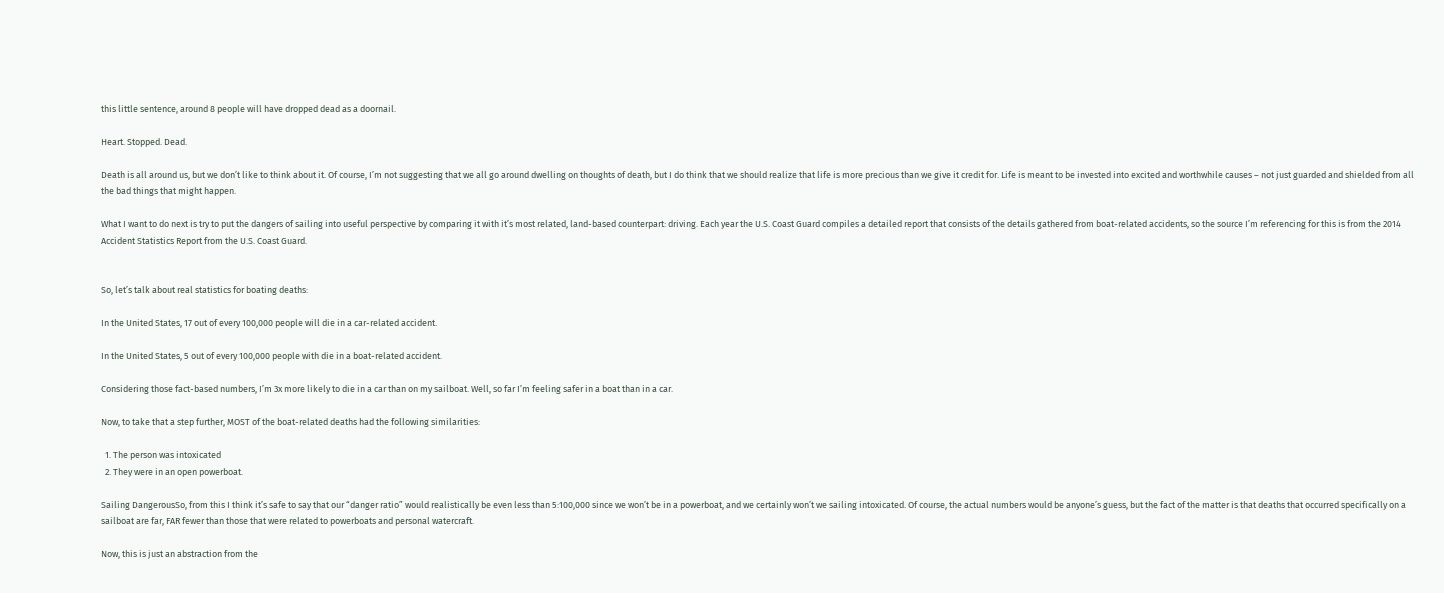this little sentence, around 8 people will have dropped dead as a doornail.

Heart. Stopped. Dead.

Death is all around us, but we don’t like to think about it. Of course, I’m not suggesting that we all go around dwelling on thoughts of death, but I do think that we should realize that life is more precious than we give it credit for. Life is meant to be invested into excited and worthwhile causes – not just guarded and shielded from all the bad things that might happen.

What I want to do next is try to put the dangers of sailing into useful perspective by comparing it with it’s most related, land-based counterpart: driving. Each year the U.S. Coast Guard compiles a detailed report that consists of the details gathered from boat-related accidents, so the source I’m referencing for this is from the 2014 Accident Statistics Report from the U.S. Coast Guard.


So, let’s talk about real statistics for boating deaths:

In the United States, 17 out of every 100,000 people will die in a car-related accident.

In the United States, 5 out of every 100,000 people with die in a boat-related accident.

Considering those fact-based numbers, I’m 3x more likely to die in a car than on my sailboat. Well, so far I’m feeling safer in a boat than in a car.

Now, to take that a step further, MOST of the boat-related deaths had the following similarities:

  1. The person was intoxicated
  2. They were in an open powerboat.

Sailing DangerousSo, from this I think it’s safe to say that our “danger ratio” would realistically be even less than 5:100,000 since we won’t be in a powerboat, and we certainly won’t we sailing intoxicated. Of course, the actual numbers would be anyone’s guess, but the fact of the matter is that deaths that occurred specifically on a sailboat are far, FAR fewer than those that were related to powerboats and personal watercraft.

Now, this is just an abstraction from the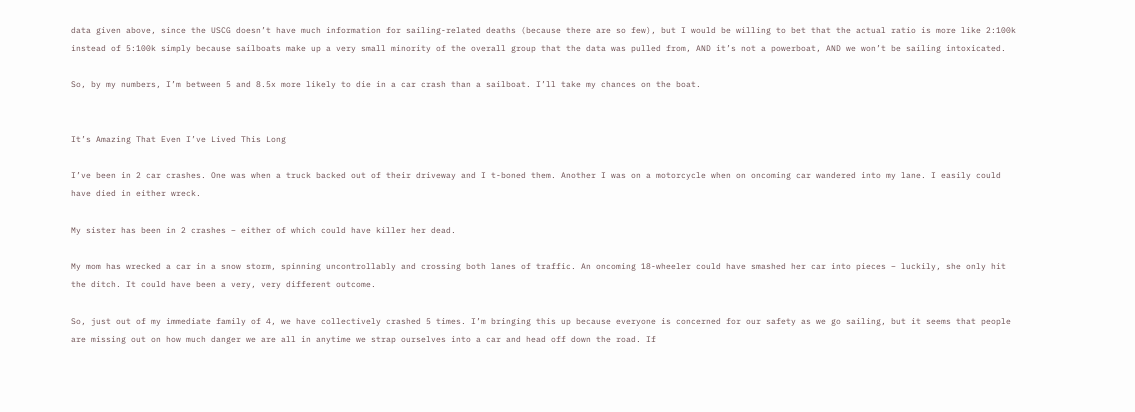data given above, since the USCG doesn’t have much information for sailing-related deaths (because there are so few), but I would be willing to bet that the actual ratio is more like 2:100k instead of 5:100k simply because sailboats make up a very small minority of the overall group that the data was pulled from, AND it’s not a powerboat, AND we won’t be sailing intoxicated.

So, by my numbers, I’m between 5 and 8.5x more likely to die in a car crash than a sailboat. I’ll take my chances on the boat.


It’s Amazing That Even I’ve Lived This Long

I’ve been in 2 car crashes. One was when a truck backed out of their driveway and I t-boned them. Another I was on a motorcycle when on oncoming car wandered into my lane. I easily could have died in either wreck.

My sister has been in 2 crashes – either of which could have killer her dead.

My mom has wrecked a car in a snow storm, spinning uncontrollably and crossing both lanes of traffic. An oncoming 18-wheeler could have smashed her car into pieces – luckily, she only hit the ditch. It could have been a very, very different outcome.

So, just out of my immediate family of 4, we have collectively crashed 5 times. I’m bringing this up because everyone is concerned for our safety as we go sailing, but it seems that people are missing out on how much danger we are all in anytime we strap ourselves into a car and head off down the road. If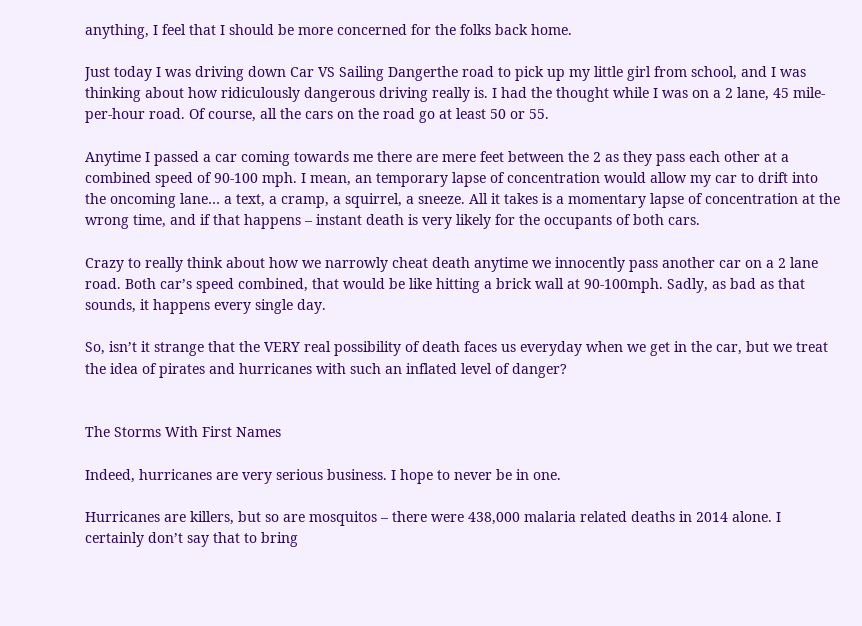anything, I feel that I should be more concerned for the folks back home.

Just today I was driving down Car VS Sailing Dangerthe road to pick up my little girl from school, and I was thinking about how ridiculously dangerous driving really is. I had the thought while I was on a 2 lane, 45 mile-per-hour road. Of course, all the cars on the road go at least 50 or 55.

Anytime I passed a car coming towards me there are mere feet between the 2 as they pass each other at a combined speed of 90-100 mph. I mean, an temporary lapse of concentration would allow my car to drift into the oncoming lane… a text, a cramp, a squirrel, a sneeze. All it takes is a momentary lapse of concentration at the wrong time, and if that happens – instant death is very likely for the occupants of both cars.

Crazy to really think about how we narrowly cheat death anytime we innocently pass another car on a 2 lane road. Both car’s speed combined, that would be like hitting a brick wall at 90-100mph. Sadly, as bad as that sounds, it happens every single day.

So, isn’t it strange that the VERY real possibility of death faces us everyday when we get in the car, but we treat the idea of pirates and hurricanes with such an inflated level of danger?


The Storms With First Names

Indeed, hurricanes are very serious business. I hope to never be in one.

Hurricanes are killers, but so are mosquitos – there were 438,000 malaria related deaths in 2014 alone. I certainly don’t say that to bring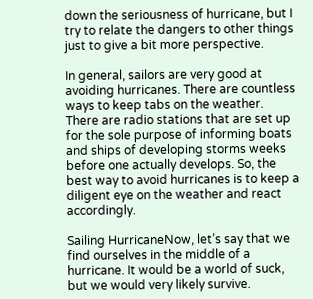down the seriousness of hurricane, but I try to relate the dangers to other things just to give a bit more perspective.

In general, sailors are very good at avoiding hurricanes. There are countless ways to keep tabs on the weather. There are radio stations that are set up for the sole purpose of informing boats and ships of developing storms weeks before one actually develops. So, the best way to avoid hurricanes is to keep a diligent eye on the weather and react accordingly.

Sailing HurricaneNow, let’s say that we find ourselves in the middle of a hurricane. It would be a world of suck, but we would very likely survive.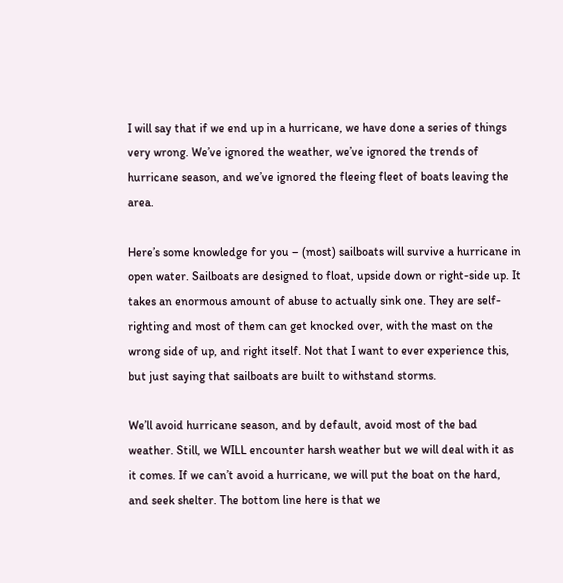I will say that if we end up in a hurricane, we have done a series of things very wrong. We’ve ignored the weather, we’ve ignored the trends of hurricane season, and we’ve ignored the fleeing fleet of boats leaving the area.

Here’s some knowledge for you – (most) sailboats will survive a hurricane in open water. Sailboats are designed to float, upside down or right-side up. It takes an enormous amount of abuse to actually sink one. They are self-righting and most of them can get knocked over, with the mast on the wrong side of up, and right itself. Not that I want to ever experience this, but just saying that sailboats are built to withstand storms.

We’ll avoid hurricane season, and by default, avoid most of the bad weather. Still, we WILL encounter harsh weather but we will deal with it as it comes. If we can’t avoid a hurricane, we will put the boat on the hard, and seek shelter. The bottom line here is that we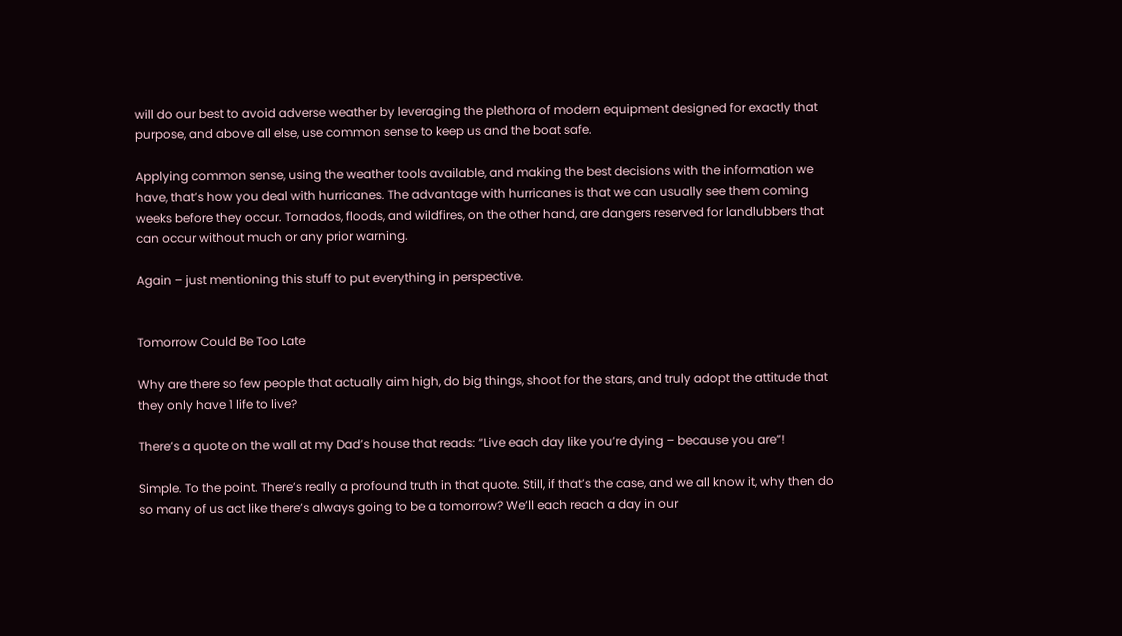will do our best to avoid adverse weather by leveraging the plethora of modern equipment designed for exactly that purpose, and above all else, use common sense to keep us and the boat safe.

Applying common sense, using the weather tools available, and making the best decisions with the information we have, that’s how you deal with hurricanes. The advantage with hurricanes is that we can usually see them coming weeks before they occur. Tornados, floods, and wildfires, on the other hand, are dangers reserved for landlubbers that can occur without much or any prior warning.

Again – just mentioning this stuff to put everything in perspective.


Tomorrow Could Be Too Late

Why are there so few people that actually aim high, do big things, shoot for the stars, and truly adopt the attitude that they only have 1 life to live?

There’s a quote on the wall at my Dad’s house that reads: “Live each day like you’re dying – because you are”!

Simple. To the point. There’s really a profound truth in that quote. Still, if that’s the case, and we all know it, why then do so many of us act like there’s always going to be a tomorrow? We’ll each reach a day in our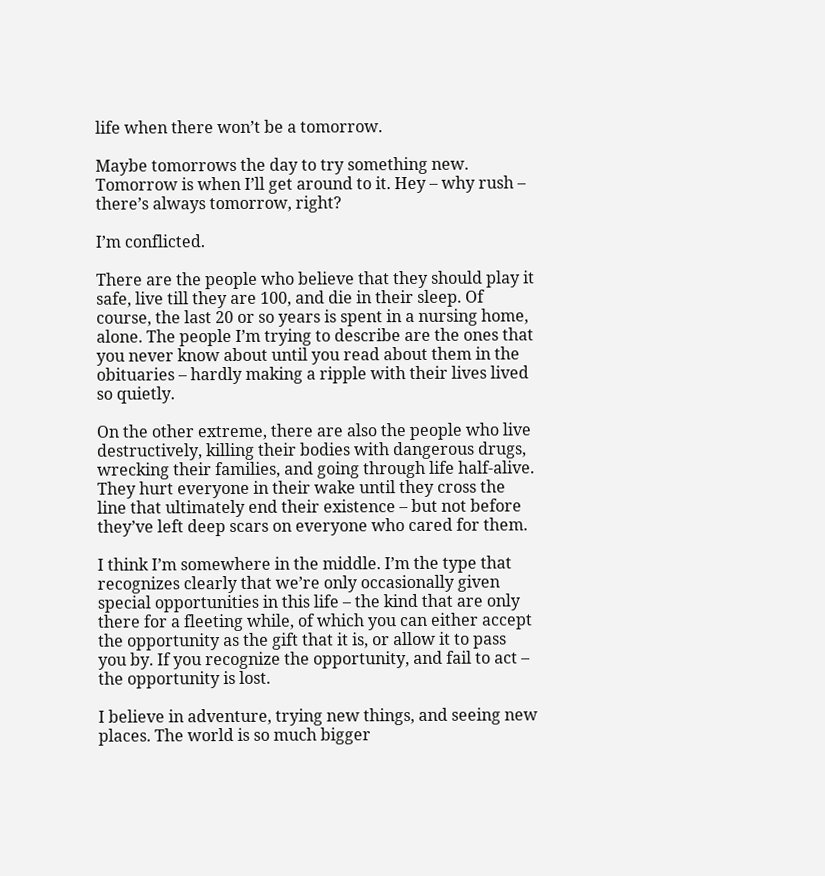life when there won’t be a tomorrow.

Maybe tomorrows the day to try something new. Tomorrow is when I’ll get around to it. Hey – why rush – there’s always tomorrow, right?

I’m conflicted.

There are the people who believe that they should play it safe, live till they are 100, and die in their sleep. Of course, the last 20 or so years is spent in a nursing home, alone. The people I’m trying to describe are the ones that you never know about until you read about them in the obituaries – hardly making a ripple with their lives lived so quietly.

On the other extreme, there are also the people who live destructively, killing their bodies with dangerous drugs, wrecking their families, and going through life half-alive. They hurt everyone in their wake until they cross the line that ultimately end their existence – but not before they’ve left deep scars on everyone who cared for them.

I think I’m somewhere in the middle. I’m the type that recognizes clearly that we’re only occasionally given special opportunities in this life – the kind that are only there for a fleeting while, of which you can either accept the opportunity as the gift that it is, or allow it to pass you by. If you recognize the opportunity, and fail to act – the opportunity is lost.

I believe in adventure, trying new things, and seeing new places. The world is so much bigger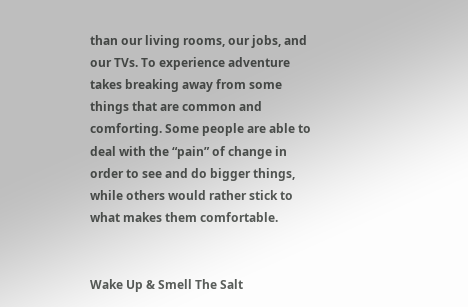than our living rooms, our jobs, and our TVs. To experience adventure takes breaking away from some things that are common and comforting. Some people are able to deal with the “pain” of change in order to see and do bigger things, while others would rather stick to what makes them comfortable.


Wake Up & Smell The Salt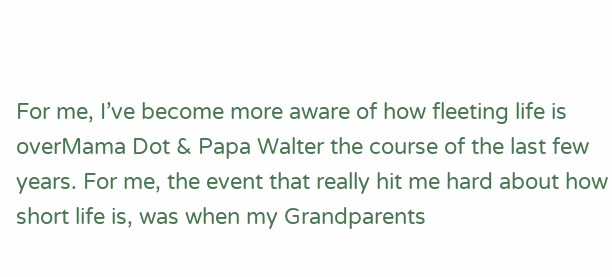For me, I’ve become more aware of how fleeting life is overMama Dot & Papa Walter the course of the last few years. For me, the event that really hit me hard about how short life is, was when my Grandparents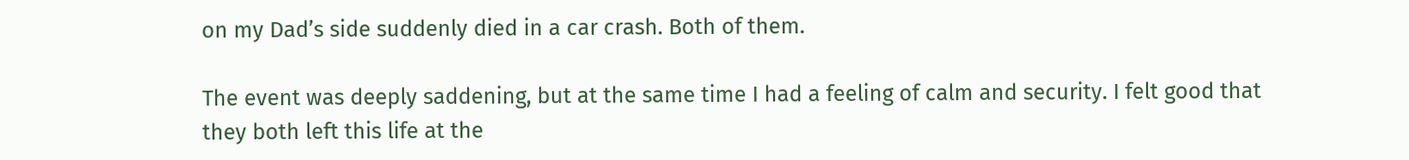on my Dad’s side suddenly died in a car crash. Both of them.

The event was deeply saddening, but at the same time I had a feeling of calm and security. I felt good that they both left this life at the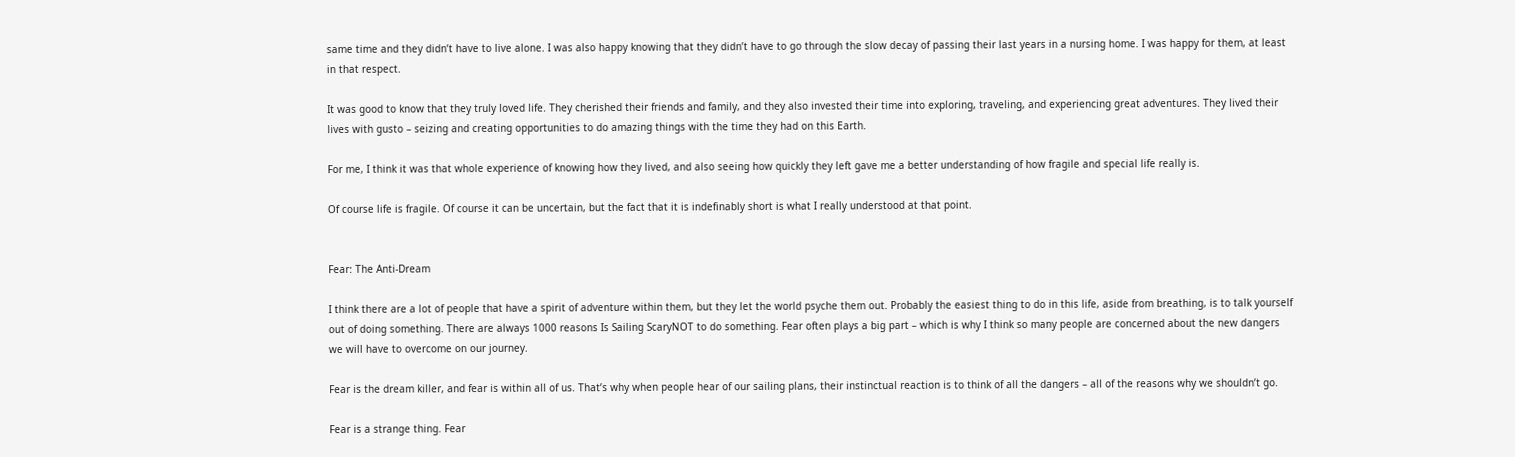same time and they didn’t have to live alone. I was also happy knowing that they didn’t have to go through the slow decay of passing their last years in a nursing home. I was happy for them, at least in that respect.

It was good to know that they truly loved life. They cherished their friends and family, and they also invested their time into exploring, traveling, and experiencing great adventures. They lived their lives with gusto – seizing and creating opportunities to do amazing things with the time they had on this Earth.

For me, I think it was that whole experience of knowing how they lived, and also seeing how quickly they left gave me a better understanding of how fragile and special life really is.

Of course life is fragile. Of course it can be uncertain, but the fact that it is indefinably short is what I really understood at that point.


Fear: The Anti-Dream

I think there are a lot of people that have a spirit of adventure within them, but they let the world psyche them out. Probably the easiest thing to do in this life, aside from breathing, is to talk yourself out of doing something. There are always 1000 reasons Is Sailing ScaryNOT to do something. Fear often plays a big part – which is why I think so many people are concerned about the new dangers we will have to overcome on our journey.

Fear is the dream killer, and fear is within all of us. That’s why when people hear of our sailing plans, their instinctual reaction is to think of all the dangers – all of the reasons why we shouldn’t go.

Fear is a strange thing. Fear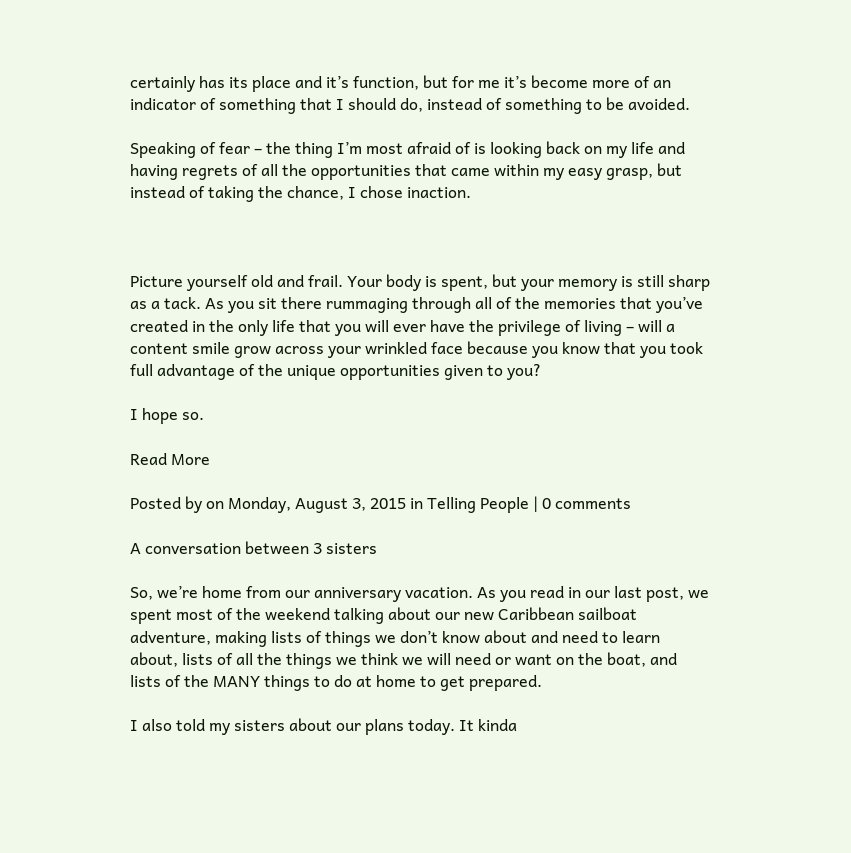certainly has its place and it’s function, but for me it’s become more of an indicator of something that I should do, instead of something to be avoided.

Speaking of fear – the thing I’m most afraid of is looking back on my life and having regrets of all the opportunities that came within my easy grasp, but instead of taking the chance, I chose inaction.



Picture yourself old and frail. Your body is spent, but your memory is still sharp as a tack. As you sit there rummaging through all of the memories that you’ve created in the only life that you will ever have the privilege of living – will a content smile grow across your wrinkled face because you know that you took full advantage of the unique opportunities given to you?

I hope so.

Read More

Posted by on Monday, August 3, 2015 in Telling People | 0 comments

A conversation between 3 sisters

So, we’re home from our anniversary vacation. As you read in our last post, we spent most of the weekend talking about our new Caribbean sailboat adventure, making lists of things we don’t know about and need to learn about, lists of all the things we think we will need or want on the boat, and lists of the MANY things to do at home to get prepared.

I also told my sisters about our plans today. It kinda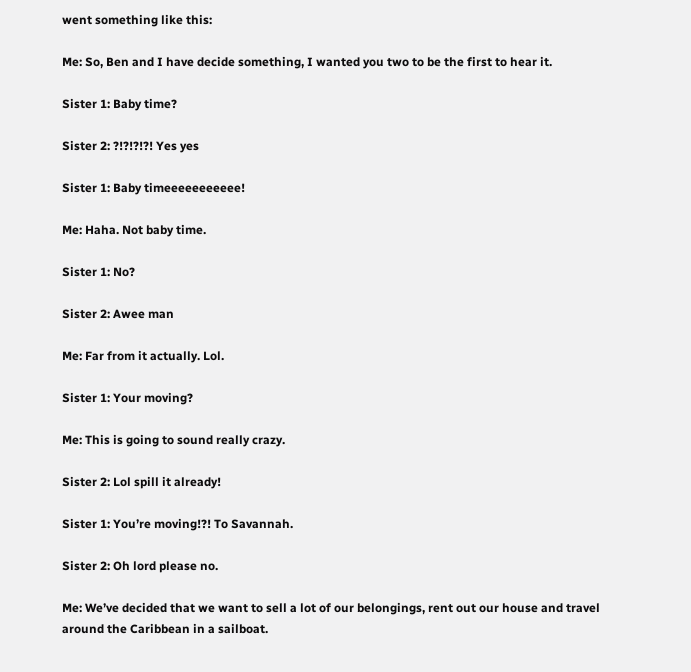went something like this:

Me: So, Ben and I have decide something, I wanted you two to be the first to hear it.

Sister 1: Baby time?

Sister 2: ?!?!?!?! Yes yes

Sister 1: Baby timeeeeeeeeeee!

Me: Haha. Not baby time.

Sister 1: No?

Sister 2: Awee man

Me: Far from it actually. Lol.

Sister 1: Your moving?

Me: This is going to sound really crazy.

Sister 2: Lol spill it already!

Sister 1: You’re moving!?! To Savannah.

Sister 2: Oh lord please no.

Me: We’ve decided that we want to sell a lot of our belongings, rent out our house and travel around the Caribbean in a sailboat.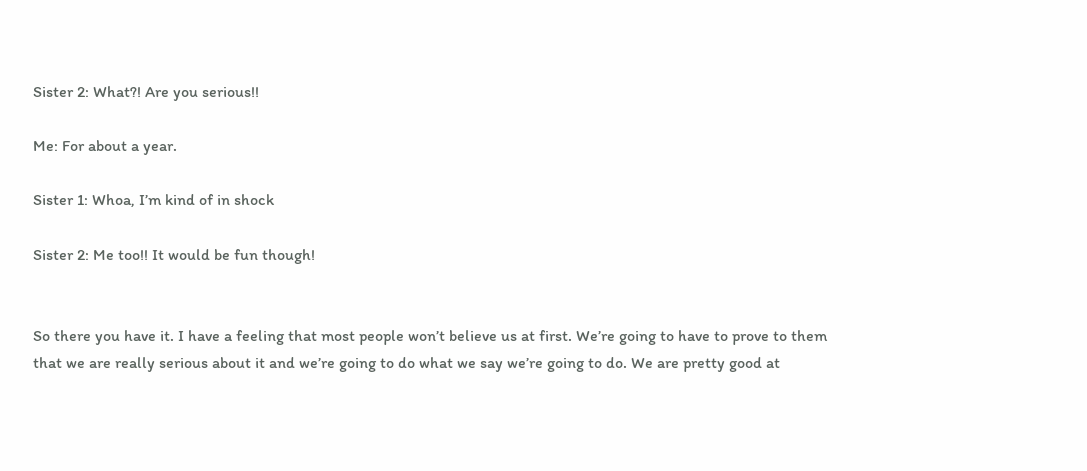Sister 2: What?! Are you serious!!

Me: For about a year.

Sister 1: Whoa, I’m kind of in shock

Sister 2: Me too!! It would be fun though!


So there you have it. I have a feeling that most people won’t believe us at first. We’re going to have to prove to them that we are really serious about it and we’re going to do what we say we’re going to do. We are pretty good at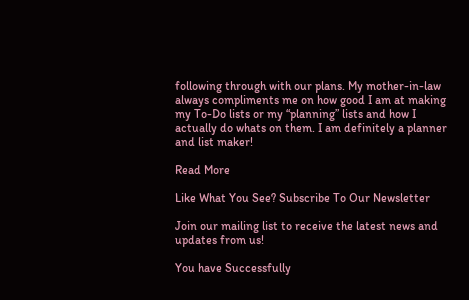following through with our plans. My mother-in-law always compliments me on how good I am at making my To-Do lists or my “planning” lists and how I actually do whats on them. I am definitely a planner and list maker!

Read More

Like What You See? Subscribe To Our Newsletter

Join our mailing list to receive the latest news and updates from us!

You have Successfully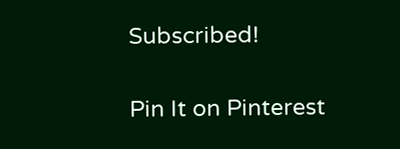Subscribed!

Pin It on Pinterest